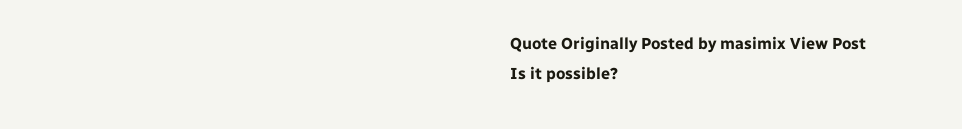Quote Originally Posted by masimix View Post
Is it possible?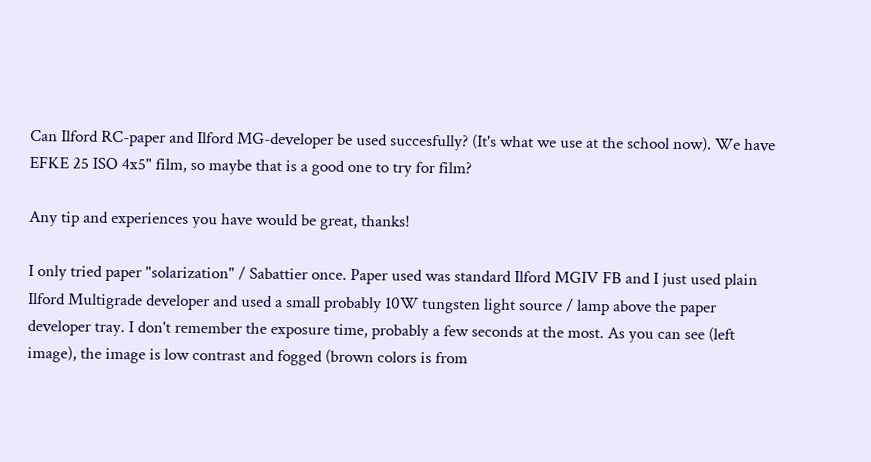Can Ilford RC-paper and Ilford MG-developer be used succesfully? (It's what we use at the school now). We have EFKE 25 ISO 4x5" film, so maybe that is a good one to try for film?

Any tip and experiences you have would be great, thanks!

I only tried paper "solarization" / Sabattier once. Paper used was standard Ilford MGIV FB and I just used plain Ilford Multigrade developer and used a small probably 10W tungsten light source / lamp above the paper developer tray. I don't remember the exposure time, probably a few seconds at the most. As you can see (left image), the image is low contrast and fogged (brown colors is from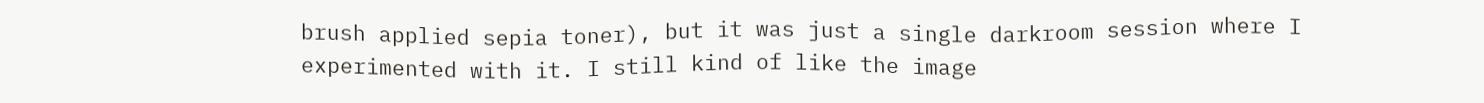brush applied sepia toner), but it was just a single darkroom session where I experimented with it. I still kind of like the image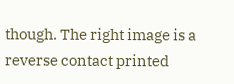though. The right image is a reverse contact printed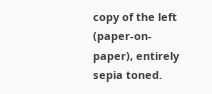copy of the left (paper-on-paper), entirely sepia toned.